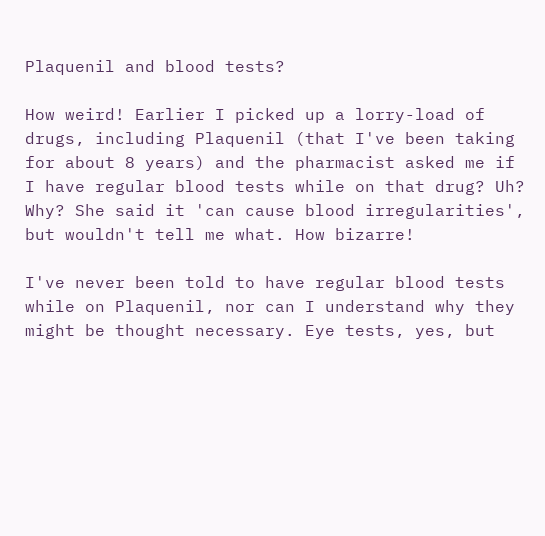Plaquenil and blood tests?

How weird! Earlier I picked up a lorry-load of drugs, including Plaquenil (that I've been taking for about 8 years) and the pharmacist asked me if I have regular blood tests while on that drug? Uh? Why? She said it 'can cause blood irregularities', but wouldn't tell me what. How bizarre!

I've never been told to have regular blood tests while on Plaquenil, nor can I understand why they might be thought necessary. Eye tests, yes, but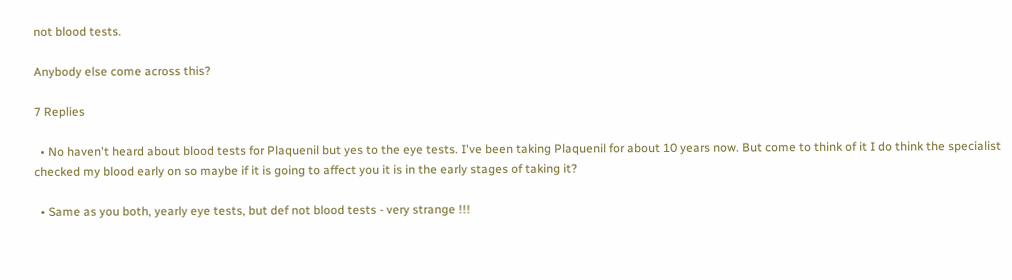not blood tests.

Anybody else come across this?

7 Replies

  • No haven't heard about blood tests for Plaquenil but yes to the eye tests. I've been taking Plaquenil for about 10 years now. But come to think of it I do think the specialist checked my blood early on so maybe if it is going to affect you it is in the early stages of taking it?

  • Same as you both, yearly eye tests, but def not blood tests - very strange !!!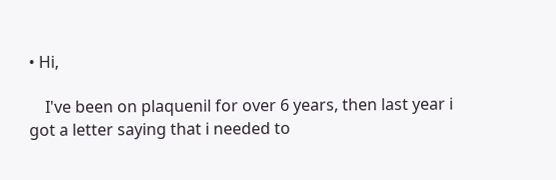• Hi,

    I've been on plaquenil for over 6 years, then last year i got a letter saying that i needed to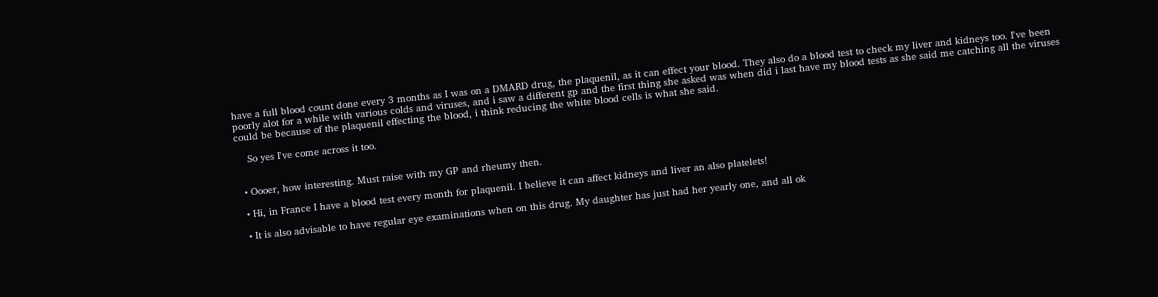have a full blood count done every 3 months as I was on a DMARD drug, the plaquenil, as it can effect your blood. They also do a blood test to check my liver and kidneys too. I've been poorly alot for a while with various colds and viruses, and i saw a different gp and the first thing she asked was when did i last have my blood tests as she said me catching all the viruses could be because of the plaquenil effecting the blood, i think reducing the white blood cells is what she said.

    So yes I've come across it too.


  • Oooer, how interesting. Must raise with my GP and rheumy then.

  • Hi, in France I have a blood test every month for plaquenil. I believe it can affect kidneys and liver an also platelets!

  • It is also advisable to have regular eye examinations when on this drug. My daughter has just had her yearly one, and all ok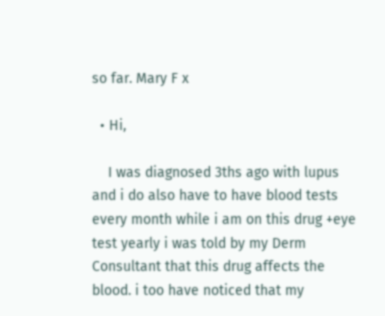so far. Mary F x

  • Hi,

    I was diagnosed 3ths ago with lupus and i do also have to have blood tests every month while i am on this drug +eye test yearly i was told by my Derm Consultant that this drug affects the blood. i too have noticed that my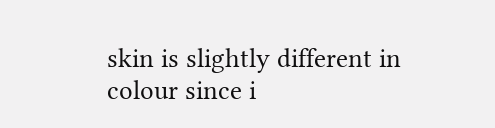skin is slightly different in colour since i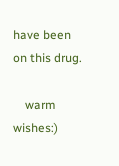have been on this drug.

    warm wishes:)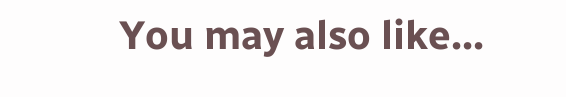You may also like...